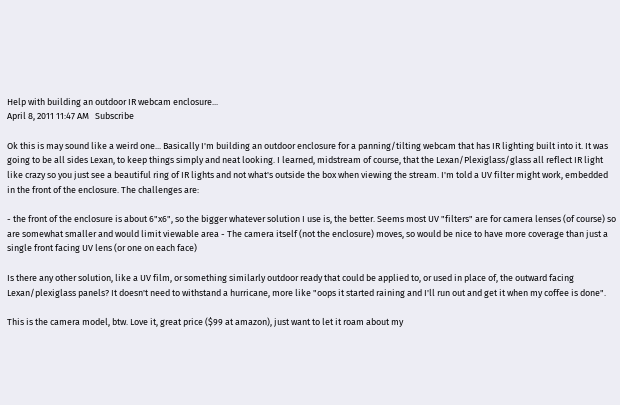Help with building an outdoor IR webcam enclosure...
April 8, 2011 11:47 AM   Subscribe

Ok this is may sound like a weird one... Basically I'm building an outdoor enclosure for a panning/tilting webcam that has IR lighting built into it. It was going to be all sides Lexan, to keep things simply and neat looking. I learned, midstream of course, that the Lexan/Plexiglass/glass all reflect IR light like crazy so you just see a beautiful ring of IR lights and not what's outside the box when viewing the stream. I'm told a UV filter might work, embedded in the front of the enclosure. The challenges are:

- the front of the enclosure is about 6"x6", so the bigger whatever solution I use is, the better. Seems most UV "filters" are for camera lenses (of course) so are somewhat smaller and would limit viewable area - The camera itself (not the enclosure) moves, so would be nice to have more coverage than just a single front facing UV lens (or one on each face)

Is there any other solution, like a UV film, or something similarly outdoor ready that could be applied to, or used in place of, the outward facing Lexan/plexiglass panels? It doesn't need to withstand a hurricane, more like "oops it started raining and I'll run out and get it when my coffee is done".

This is the camera model, btw. Love it, great price ($99 at amazon), just want to let it roam about my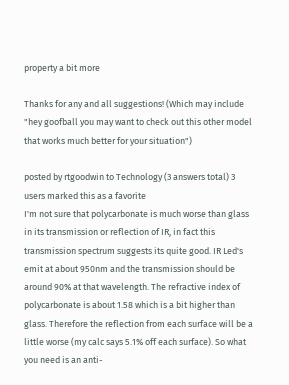property a bit more

Thanks for any and all suggestions! (Which may include "hey goofball you may want to check out this other model that works much better for your situation")

posted by rtgoodwin to Technology (3 answers total) 3 users marked this as a favorite
I'm not sure that polycarbonate is much worse than glass in its transmission or reflection of IR, in fact this transmission spectrum suggests its quite good. IR Led's emit at about 950nm and the transmission should be around 90% at that wavelength. The refractive index of polycarbonate is about 1.58 which is a bit higher than glass. Therefore the reflection from each surface will be a little worse (my calc says 5.1% off each surface). So what you need is an anti-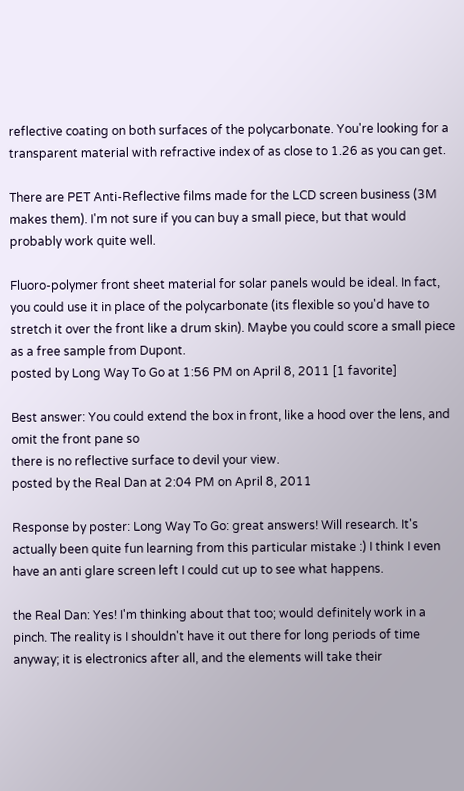reflective coating on both surfaces of the polycarbonate. You're looking for a transparent material with refractive index of as close to 1.26 as you can get.

There are PET Anti-Reflective films made for the LCD screen business (3M makes them). I'm not sure if you can buy a small piece, but that would probably work quite well.

Fluoro-polymer front sheet material for solar panels would be ideal. In fact, you could use it in place of the polycarbonate (its flexible so you'd have to stretch it over the front like a drum skin). Maybe you could score a small piece as a free sample from Dupont.
posted by Long Way To Go at 1:56 PM on April 8, 2011 [1 favorite]

Best answer: You could extend the box in front, like a hood over the lens, and omit the front pane so
there is no reflective surface to devil your view.
posted by the Real Dan at 2:04 PM on April 8, 2011

Response by poster: Long Way To Go: great answers! Will research. It's actually been quite fun learning from this particular mistake :) I think I even have an anti glare screen left I could cut up to see what happens.

the Real Dan: Yes! I'm thinking about that too; would definitely work in a pinch. The reality is I shouldn't have it out there for long periods of time anyway; it is electronics after all, and the elements will take their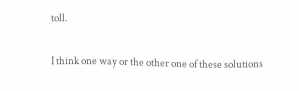toll.

I think one way or the other one of these solutions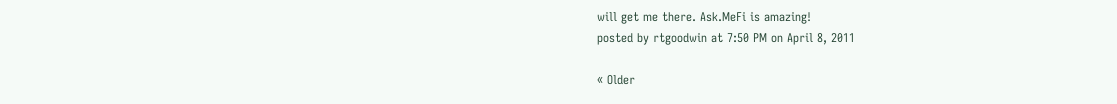will get me there. Ask.MeFi is amazing!
posted by rtgoodwin at 7:50 PM on April 8, 2011

« Older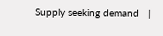Supply seeking demand   |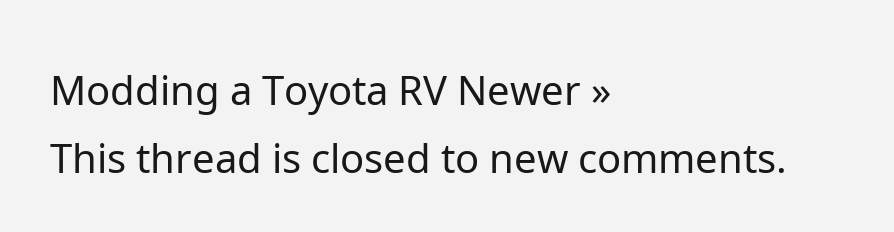Modding a Toyota RV Newer »
This thread is closed to new comments.